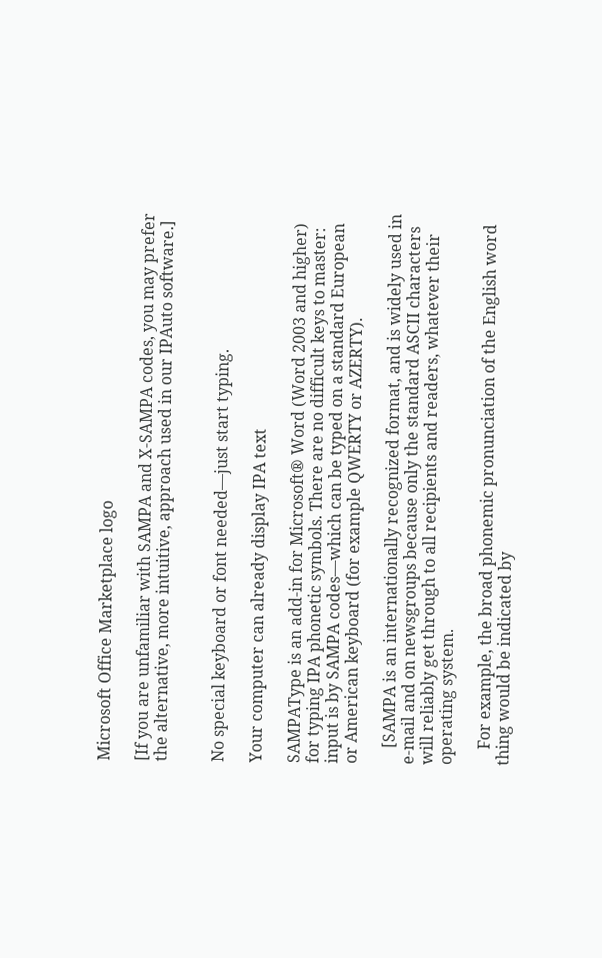Microsoft Office Marketplace logo

[If you are unfamiliar with SAMPA and X-SAMPA codes, you may prefer the alternative, more intuitive, approach used in our IPAuto software.]


No special keyboard or font needed—just start typing.

Your computer can already display IPA text

SAMPAType is an add-in for Microsoft® Word (Word 2003 and higher) for typing IPA phonetic symbols. There are no difficult keys to master: input is by SAMPA codes—which can be typed on a standard European or American keyboard (for example QWERTY or AZERTY).

    [SAMPA is an internationally recognized format, and is widely used in e-mail and on newsgroups because only the standard ASCII characters will reliably get through to all recipients and readers, whatever their operating system.

    For example, the broad phonemic pronunciation of the English word thing would be indicated by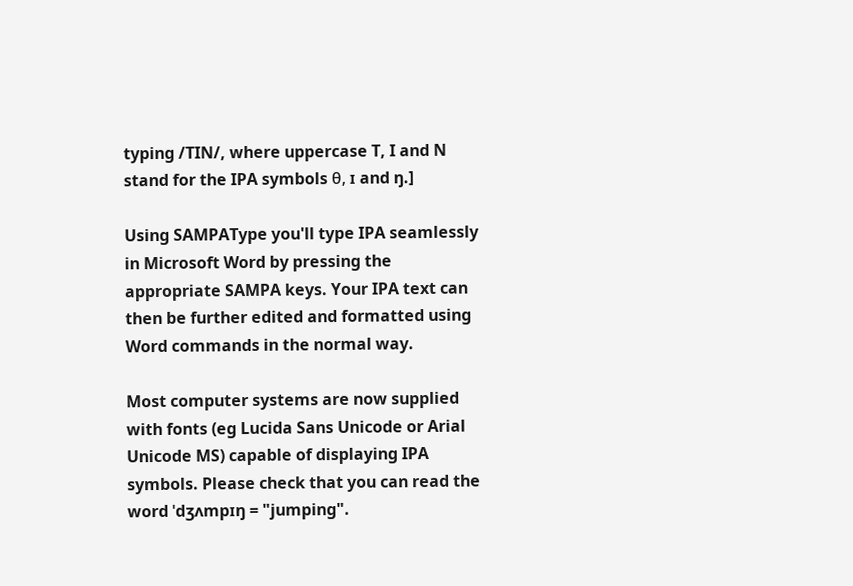typing /TIN/, where uppercase T, I and N stand for the IPA symbols θ, ɪ and ŋ.]

Using SAMPAType you'll type IPA seamlessly in Microsoft Word by pressing the appropriate SAMPA keys. Your IPA text can then be further edited and formatted using Word commands in the normal way.

Most computer systems are now supplied with fonts (eg Lucida Sans Unicode or Arial Unicode MS) capable of displaying IPA symbols. Please check that you can read the word ˈdʒʌmpɪŋ = "jumping".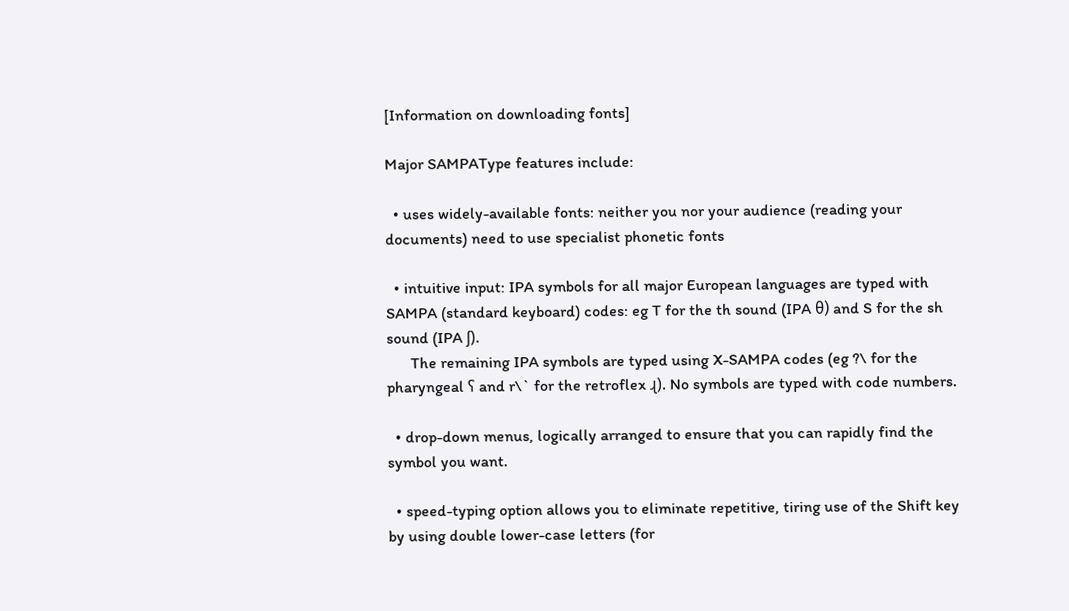[Information on downloading fonts]

Major SAMPAType features include:

  • uses widely-available fonts: neither you nor your audience (reading your documents) need to use specialist phonetic fonts

  • intuitive input: IPA symbols for all major European languages are typed with SAMPA (standard keyboard) codes: eg T for the th sound (IPA θ) and S for the sh sound (IPA ʃ).
      The remaining IPA symbols are typed using X-SAMPA codes (eg ?\ for the pharyngeal ʕ and r\` for the retroflex ɻ). No symbols are typed with code numbers.

  • drop-down menus, logically arranged to ensure that you can rapidly find the symbol you want.

  • speed-typing option allows you to eliminate repetitive, tiring use of the Shift key by using double lower-case letters (for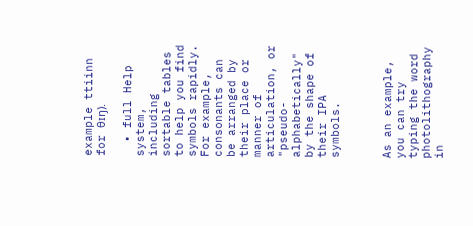example ttiinn for θɪŋ).

  • full Help system, including sortable tables to help you find symbols rapidly. For example, consonants can be arranged by their place or manner of articulation, or "pseudo-alphabetically" by the shape of their IPA symbols.



As an example, you can try typing the word photolithography in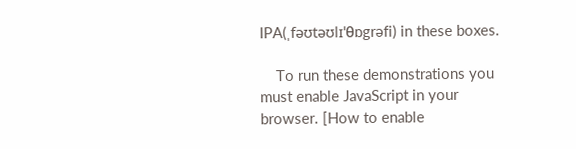IPA(ˌfəʊtəʊlɪˈθɒgrəfi) in these boxes.

    To run these demonstrations you must enable JavaScript in your browser. [How to enable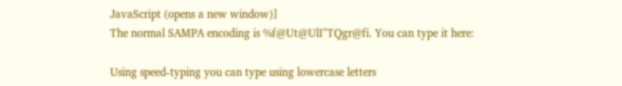JavaScript (opens a new window)]
The normal SAMPA encoding is %f@Ut@UlI"TQgr@fi. You can type it here:

Using speed-typing you can type using lowercase letters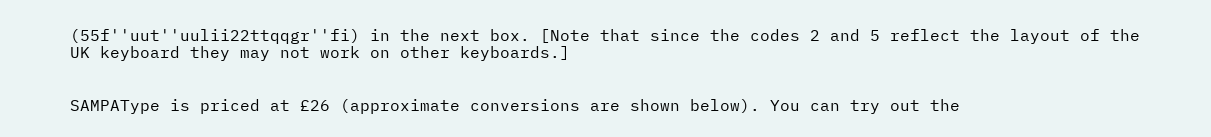(55f''uut''uulii22ttqqgr''fi) in the next box. [Note that since the codes 2 and 5 reflect the layout of the UK keyboard they may not work on other keyboards.]


SAMPAType is priced at £26 (approximate conversions are shown below). You can try out the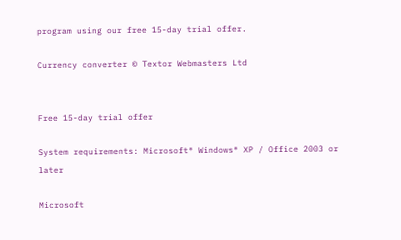program using our free 15-day trial offer.

Currency converter © Textor Webmasters Ltd


Free 15-day trial offer

System requirements: Microsoft® Windows® XP / Office 2003 or later

Microsoft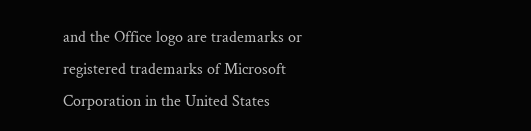and the Office logo are trademarks or registered trademarks of Microsoft Corporation in the United States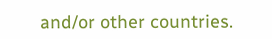and/or other countries.